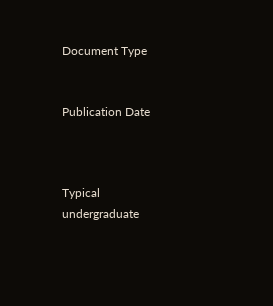Document Type


Publication Date



Typical undergraduate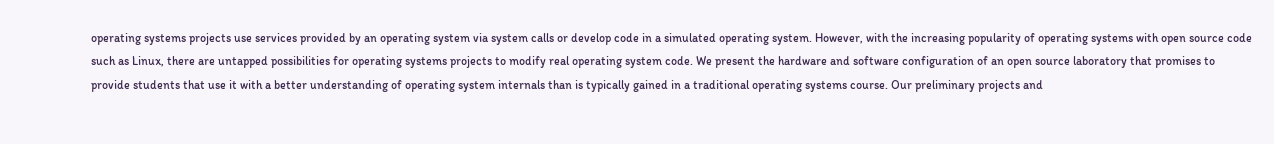operating systems projects use services provided by an operating system via system calls or develop code in a simulated operating system. However, with the increasing popularity of operating systems with open source code such as Linux, there are untapped possibilities for operating systems projects to modify real operating system code. We present the hardware and software configuration of an open source laboratory that promises to provide students that use it with a better understanding of operating system internals than is typically gained in a traditional operating systems course. Our preliminary projects and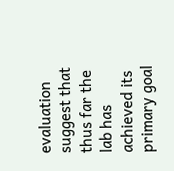evaluation suggest that thus far the lab has achieved its primary goal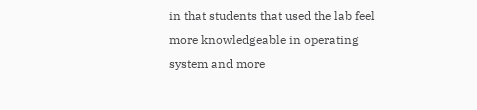in that students that used the lab feel more knowledgeable in operating system and more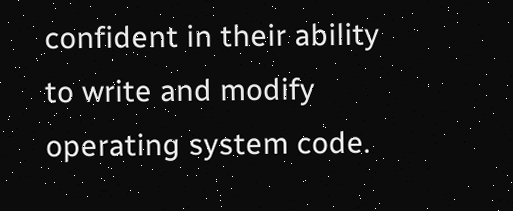confident in their ability to write and modify operating system code.